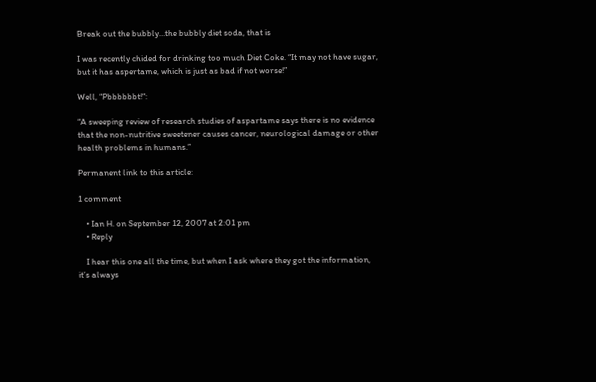Break out the bubbly…the bubbly diet soda, that is

I was recently chided for drinking too much Diet Coke. “It may not have sugar, but it has aspertame, which is just as bad if not worse!”

Well, “Pbbbbbbt!“:

“A sweeping review of research studies of aspartame says there is no evidence that the non-nutritive sweetener causes cancer, neurological damage or other health problems in humans.”

Permanent link to this article:

1 comment

    • Ian H. on September 12, 2007 at 2:01 pm
    • Reply

    I hear this one all the time, but when I ask where they got the information, it’s always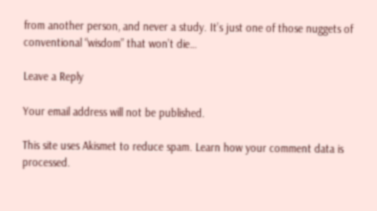from another person, and never a study. It’s just one of those nuggets of conventional “wisdom” that won’t die…

Leave a Reply

Your email address will not be published.

This site uses Akismet to reduce spam. Learn how your comment data is processed.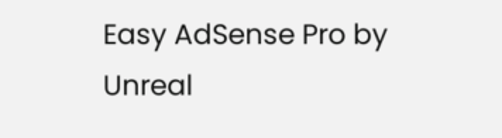Easy AdSense Pro by Unreal